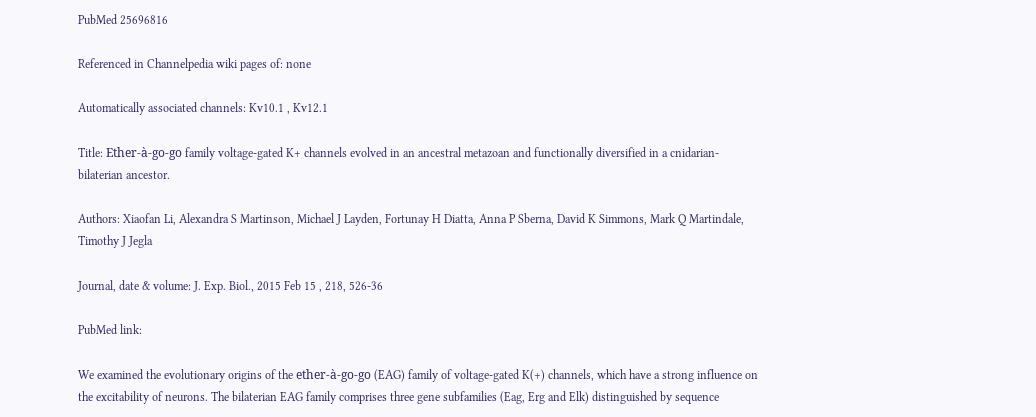PubMed 25696816

Referenced in Channelpedia wiki pages of: none

Automatically associated channels: Kv10.1 , Kv12.1

Title: Ether-à-go-go family voltage-gated K+ channels evolved in an ancestral metazoan and functionally diversified in a cnidarian-bilaterian ancestor.

Authors: Xiaofan Li, Alexandra S Martinson, Michael J Layden, Fortunay H Diatta, Anna P Sberna, David K Simmons, Mark Q Martindale, Timothy J Jegla

Journal, date & volume: J. Exp. Biol., 2015 Feb 15 , 218, 526-36

PubMed link:

We examined the evolutionary origins of the ether-à-go-go (EAG) family of voltage-gated K(+) channels, which have a strong influence on the excitability of neurons. The bilaterian EAG family comprises three gene subfamilies (Eag, Erg and Elk) distinguished by sequence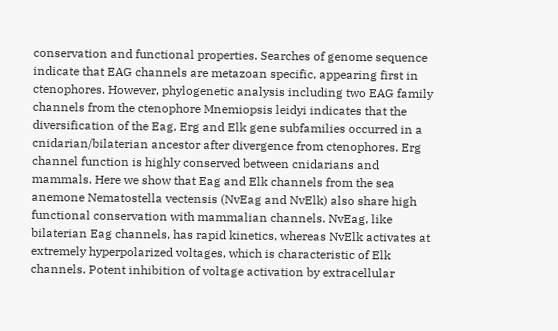conservation and functional properties. Searches of genome sequence indicate that EAG channels are metazoan specific, appearing first in ctenophores. However, phylogenetic analysis including two EAG family channels from the ctenophore Mnemiopsis leidyi indicates that the diversification of the Eag, Erg and Elk gene subfamilies occurred in a cnidarian/bilaterian ancestor after divergence from ctenophores. Erg channel function is highly conserved between cnidarians and mammals. Here we show that Eag and Elk channels from the sea anemone Nematostella vectensis (NvEag and NvElk) also share high functional conservation with mammalian channels. NvEag, like bilaterian Eag channels, has rapid kinetics, whereas NvElk activates at extremely hyperpolarized voltages, which is characteristic of Elk channels. Potent inhibition of voltage activation by extracellular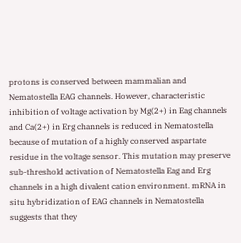protons is conserved between mammalian and Nematostella EAG channels. However, characteristic inhibition of voltage activation by Mg(2+) in Eag channels and Ca(2+) in Erg channels is reduced in Nematostella because of mutation of a highly conserved aspartate residue in the voltage sensor. This mutation may preserve sub-threshold activation of Nematostella Eag and Erg channels in a high divalent cation environment. mRNA in situ hybridization of EAG channels in Nematostella suggests that they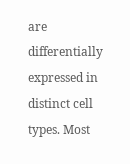are differentially expressed in distinct cell types. Most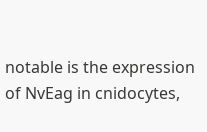notable is the expression of NvEag in cnidocytes,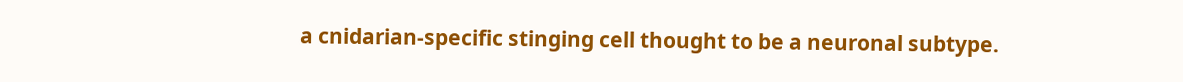a cnidarian-specific stinging cell thought to be a neuronal subtype.